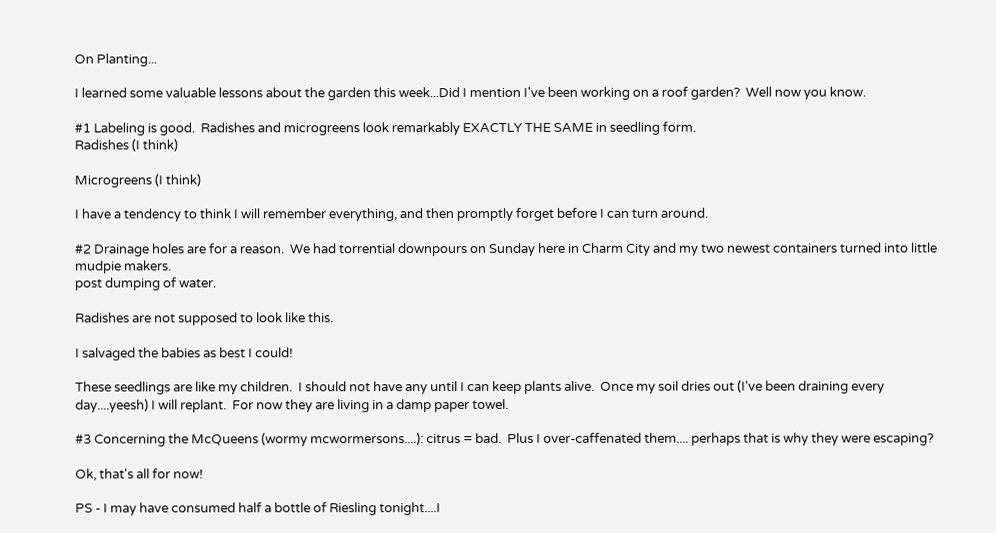On Planting...

I learned some valuable lessons about the garden this week...Did I mention I've been working on a roof garden?  Well now you know.

#1 Labeling is good.  Radishes and microgreens look remarkably EXACTLY THE SAME in seedling form.
Radishes (I think)

Microgreens (I think)

I have a tendency to think I will remember everything, and then promptly forget before I can turn around.

#2 Drainage holes are for a reason.  We had torrential downpours on Sunday here in Charm City and my two newest containers turned into little mudpie makers.
post dumping of water.

Radishes are not supposed to look like this.

I salvaged the babies as best I could!

These seedlings are like my children.  I should not have any until I can keep plants alive.  Once my soil dries out (I've been draining every day....yeesh) I will replant.  For now they are living in a damp paper towel.

#3 Concerning the McQueens (wormy mcwormersons....): citrus = bad.  Plus I over-caffenated them.... perhaps that is why they were escaping?

Ok, that's all for now!

PS - I may have consumed half a bottle of Riesling tonight....I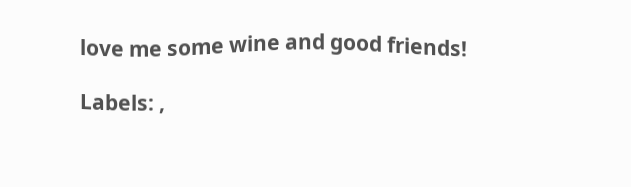love me some wine and good friends!

Labels: ,